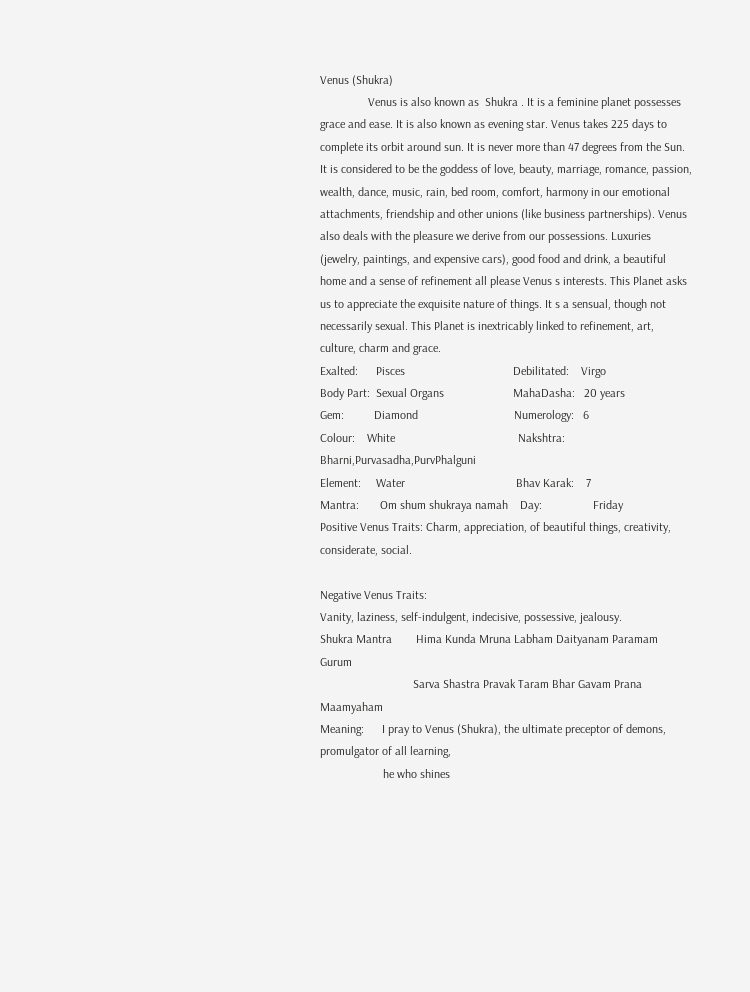Venus (Shukra)
                Venus is also known as  Shukra . It is a feminine planet possesses grace and ease. It is also known as evening star. Venus takes 225 days to complete its orbit around sun. It is never more than 47 degrees from the Sun. It is considered to be the goddess of love, beauty, marriage, romance, passion, wealth, dance, music, rain, bed room, comfort, harmony in our emotional attachments, friendship and other unions (like business partnerships). Venus also deals with the pleasure we derive from our possessions. Luxuries (jewelry, paintings, and expensive cars), good food and drink, a beautiful home and a sense of refinement all please Venus s interests. This Planet asks us to appreciate the exquisite nature of things. It s a sensual, though not necessarily sexual. This Planet is inextricably linked to refinement, art, culture, charm and grace.
Exalted:      Pisces                                    Debilitated:    Virgo
Body Part:  Sexual Organs                       MahaDasha:   20 years
Gem:          Diamond                                Numerology:   6
Colour:    White                                         Nakshtra:        Bharni,Purvasadha,PurvPhalguni
Element:     Water                                     Bhav Karak:    7
Mantra:       Om shum shukraya namah    Day:                 Friday
Positive Venus Traits: Charm, appreciation, of beautiful things, creativity, considerate, social.

Negative Venus Traits:
Vanity, laziness, self-indulgent, indecisive, possessive, jealousy.
Shukra Mantra        Hima Kunda Mruna Labham Daityanam Paramam Gurum
                               Sarva Shastra Pravak Taram Bhar Gavam Prana Maamyaham
Meaning:      I pray to Venus (Shukra), the ultimate preceptor of demons, promulgator of all learning,
                     he who shines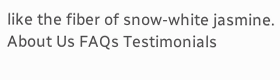like the fiber of snow-white jasmine.
About Us FAQs Testimonials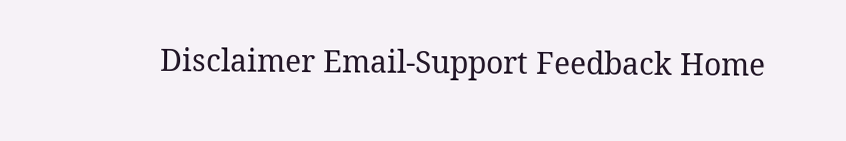Disclaimer Email-Support Feedback Home